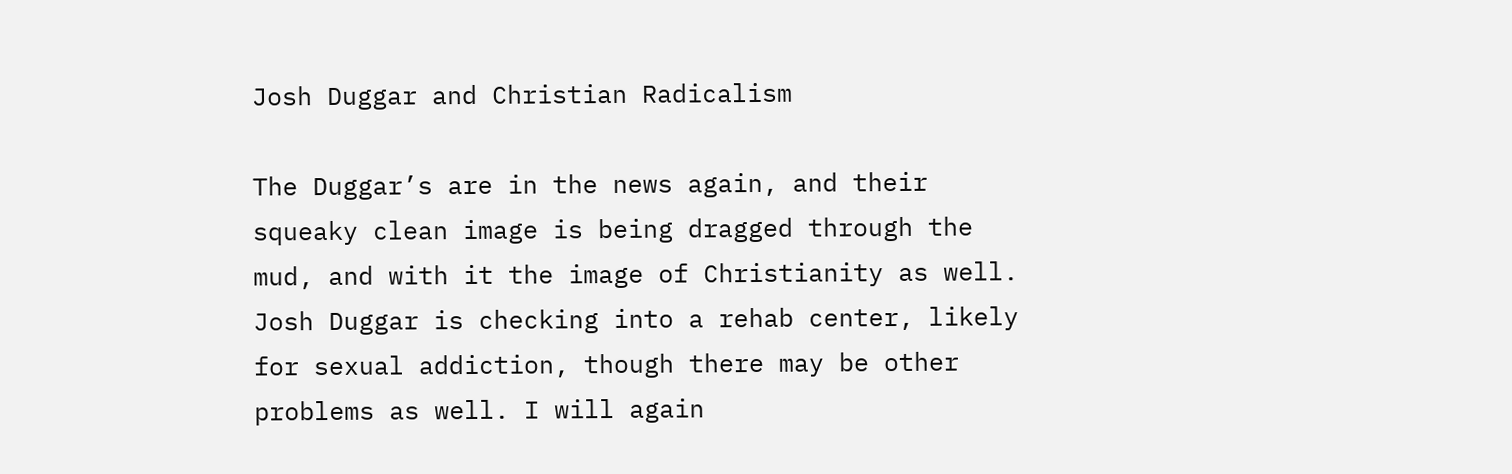Josh Duggar and Christian Radicalism

The Duggar’s are in the news again, and their squeaky clean image is being dragged through the mud, and with it the image of Christianity as well. Josh Duggar is checking into a rehab center, likely for sexual addiction, though there may be other problems as well. I will again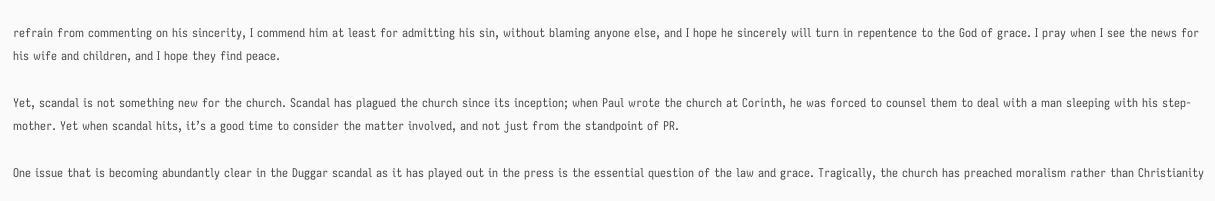refrain from commenting on his sincerity, I commend him at least for admitting his sin, without blaming anyone else, and I hope he sincerely will turn in repentence to the God of grace. I pray when I see the news for his wife and children, and I hope they find peace.

Yet, scandal is not something new for the church. Scandal has plagued the church since its inception; when Paul wrote the church at Corinth, he was forced to counsel them to deal with a man sleeping with his step-mother. Yet when scandal hits, it’s a good time to consider the matter involved, and not just from the standpoint of PR.

One issue that is becoming abundantly clear in the Duggar scandal as it has played out in the press is the essential question of the law and grace. Tragically, the church has preached moralism rather than Christianity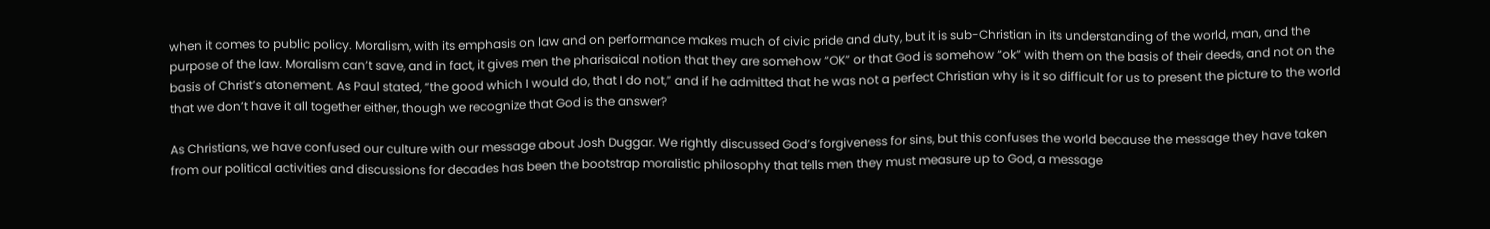when it comes to public policy. Moralism, with its emphasis on law and on performance makes much of civic pride and duty, but it is sub-Christian in its understanding of the world, man, and the purpose of the law. Moralism can’t save, and in fact, it gives men the pharisaical notion that they are somehow “OK” or that God is somehow “ok” with them on the basis of their deeds, and not on the basis of Christ’s atonement. As Paul stated, “the good which I would do, that I do not,” and if he admitted that he was not a perfect Christian why is it so difficult for us to present the picture to the world that we don’t have it all together either, though we recognize that God is the answer?

As Christians, we have confused our culture with our message about Josh Duggar. We rightly discussed God’s forgiveness for sins, but this confuses the world because the message they have taken from our political activities and discussions for decades has been the bootstrap moralistic philosophy that tells men they must measure up to God, a message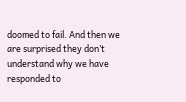doomed to fail. And then we are surprised they don’t understand why we have responded to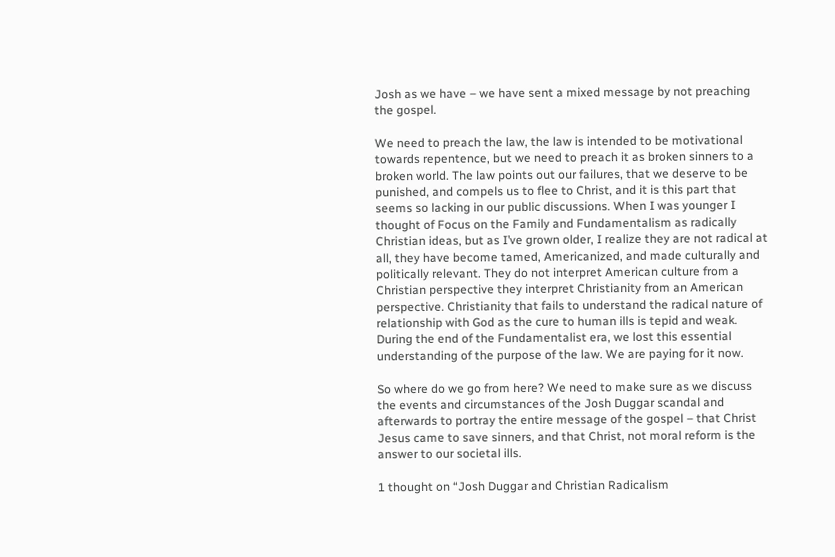Josh as we have – we have sent a mixed message by not preaching the gospel.

We need to preach the law, the law is intended to be motivational towards repentence, but we need to preach it as broken sinners to a broken world. The law points out our failures, that we deserve to be punished, and compels us to flee to Christ, and it is this part that seems so lacking in our public discussions. When I was younger I thought of Focus on the Family and Fundamentalism as radically Christian ideas, but as I’ve grown older, I realize they are not radical at all, they have become tamed, Americanized, and made culturally and politically relevant. They do not interpret American culture from a Christian perspective they interpret Christianity from an American perspective. Christianity that fails to understand the radical nature of relationship with God as the cure to human ills is tepid and weak. During the end of the Fundamentalist era, we lost this essential understanding of the purpose of the law. We are paying for it now.

So where do we go from here? We need to make sure as we discuss the events and circumstances of the Josh Duggar scandal and afterwards to portray the entire message of the gospel – that Christ Jesus came to save sinners, and that Christ, not moral reform is the answer to our societal ills.

1 thought on “Josh Duggar and Christian Radicalism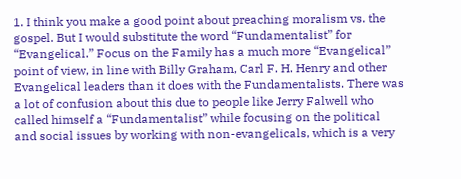1. I think you make a good point about preaching moralism vs. the gospel. But I would substitute the word “Fundamentalist” for “Evangelical.” Focus on the Family has a much more “Evangelical” point of view, in line with Billy Graham, Carl F. H. Henry and other Evangelical leaders than it does with the Fundamentalists. There was a lot of confusion about this due to people like Jerry Falwell who called himself a “Fundamentalist” while focusing on the political and social issues by working with non-evangelicals, which is a very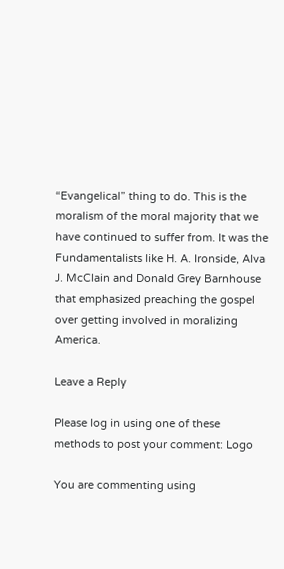“Evangelical” thing to do. This is the moralism of the moral majority that we have continued to suffer from. It was the Fundamentalists like H. A. Ironside, Alva J. McClain and Donald Grey Barnhouse that emphasized preaching the gospel over getting involved in moralizing America.

Leave a Reply

Please log in using one of these methods to post your comment: Logo

You are commenting using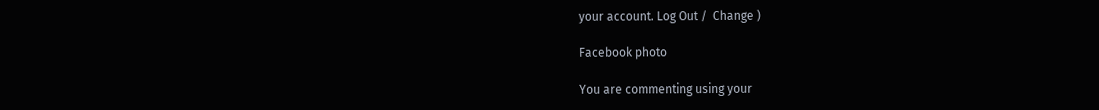your account. Log Out /  Change )

Facebook photo

You are commenting using your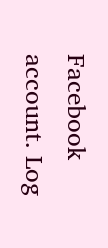Facebook account. Log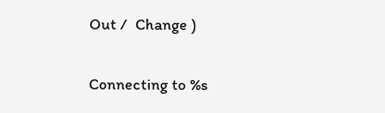Out /  Change )

Connecting to %s